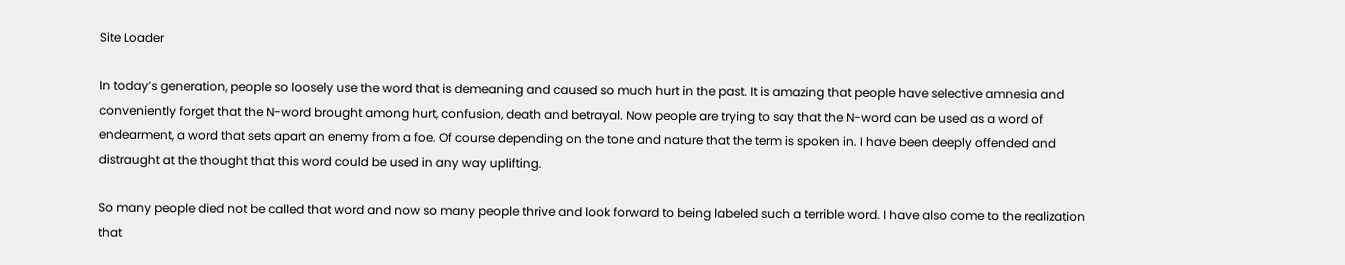Site Loader

In today’s generation, people so loosely use the word that is demeaning and caused so much hurt in the past. It is amazing that people have selective amnesia and conveniently forget that the N-word brought among hurt, confusion, death and betrayal. Now people are trying to say that the N-word can be used as a word of endearment, a word that sets apart an enemy from a foe. Of course depending on the tone and nature that the term is spoken in. I have been deeply offended and distraught at the thought that this word could be used in any way uplifting.

So many people died not be called that word and now so many people thrive and look forward to being labeled such a terrible word. I have also come to the realization that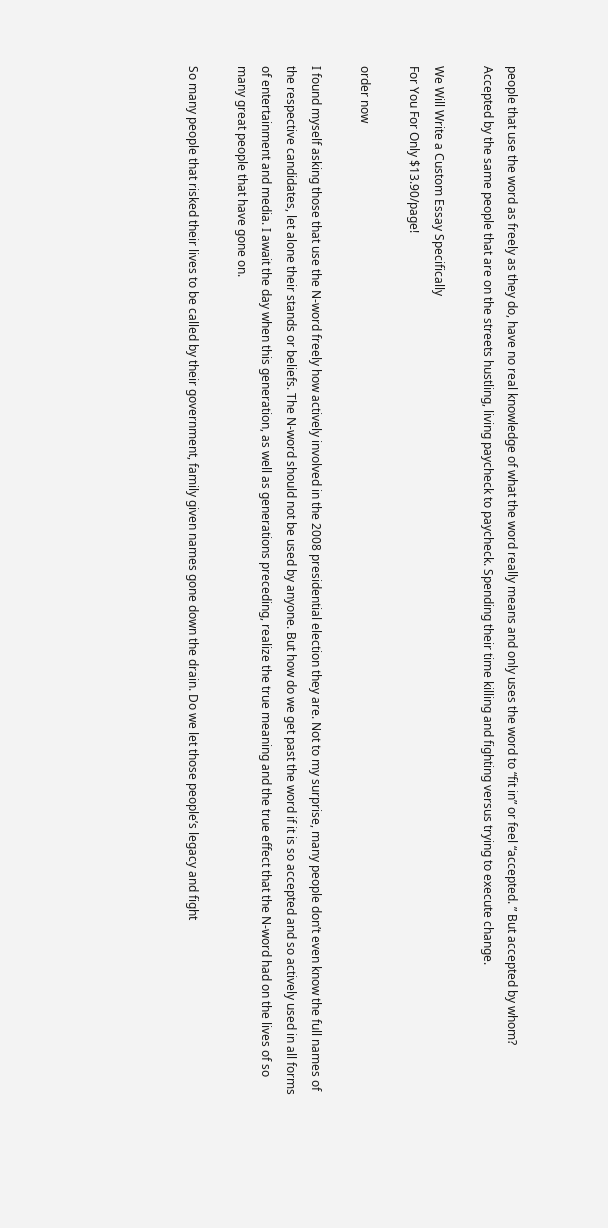people that use the word as freely as they do, have no real knowledge of what the word really means and only uses the word to “fit in” or feel “accepted. ” But accepted by whom? Accepted by the same people that are on the streets hustling, living paycheck to paycheck. Spending their time killing and fighting versus trying to execute change.

We Will Write a Custom Essay Specifically
For You For Only $13.90/page!

order now

I found myself asking those that use the N-word freely how actively involved in the 2008 presidential election they are. Not to my surprise, many people don’t even know the full names of the respective candidates, let alone their stands or beliefs. The N-word should not be used by anyone. But how do we get past the word if it is so accepted and so actively used in all forms of entertainment and media. I await the day when this generation, as well as generations preceding, realize the true meaning and the true effect that the N-word had on the lives of so many great people that have gone on.

So many people that risked their lives to be called by their government, family given names gone down the drain. Do we let those people’s legacy and fight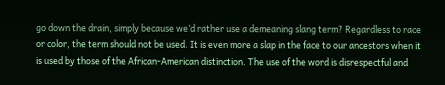go down the drain, simply because we’d rather use a demeaning slang term? Regardless to race or color, the term should not be used. It is even more a slap in the face to our ancestors when it is used by those of the African-American distinction. The use of the word is disrespectful and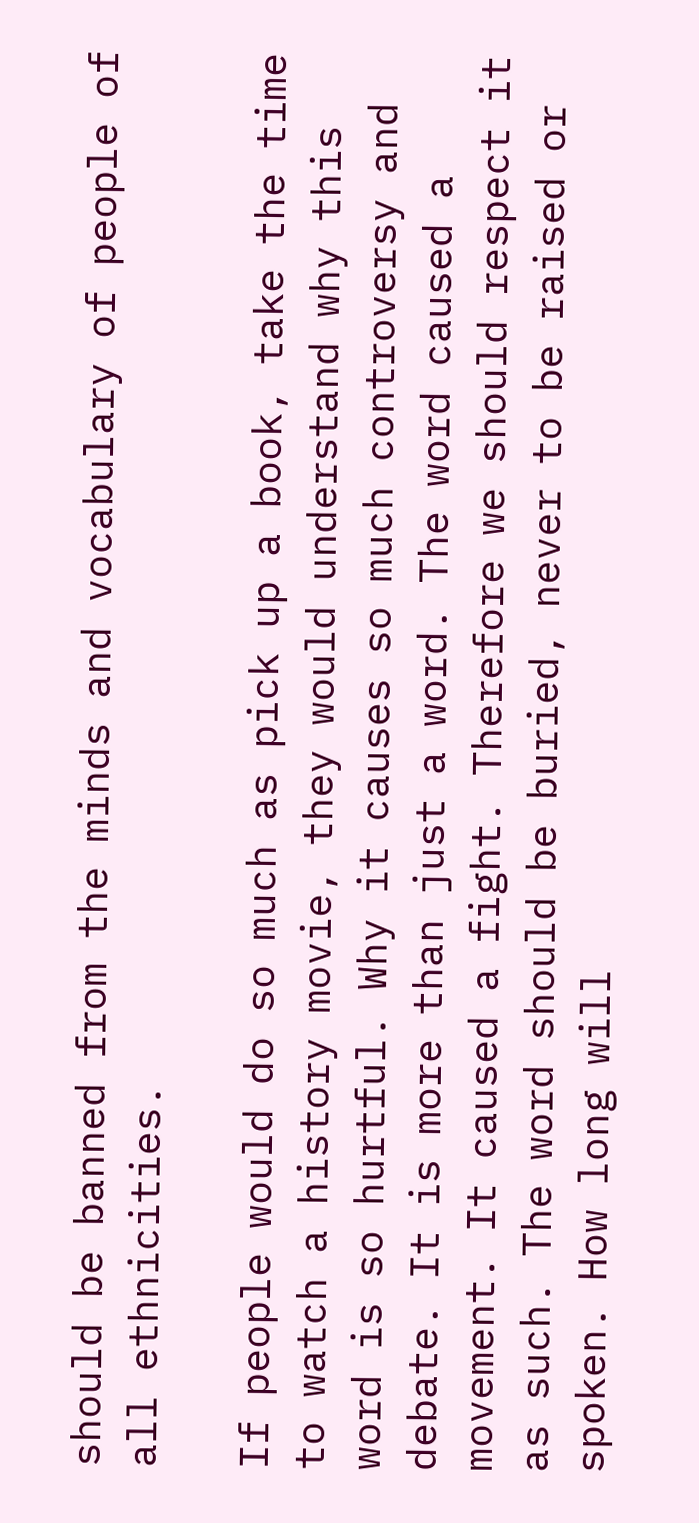should be banned from the minds and vocabulary of people of all ethnicities.

If people would do so much as pick up a book, take the time to watch a history movie, they would understand why this word is so hurtful. Why it causes so much controversy and debate. It is more than just a word. The word caused a movement. It caused a fight. Therefore we should respect it as such. The word should be buried, never to be raised or spoken. How long will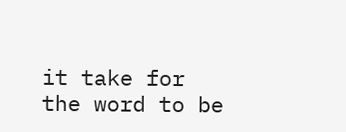it take for the word to be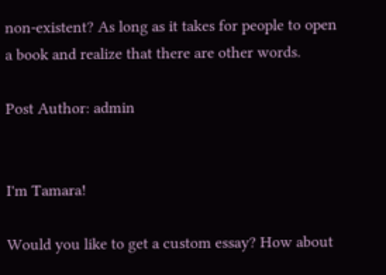non-existent? As long as it takes for people to open a book and realize that there are other words.

Post Author: admin


I'm Tamara!

Would you like to get a custom essay? How about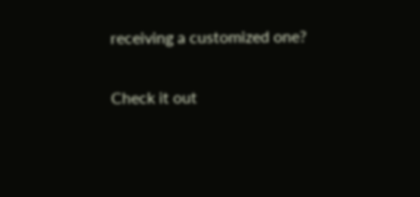receiving a customized one?

Check it out